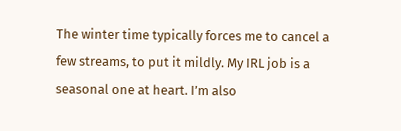The winter time typically forces me to cancel a few streams, to put it mildly. My IRL job is a seasonal one at heart. I’m also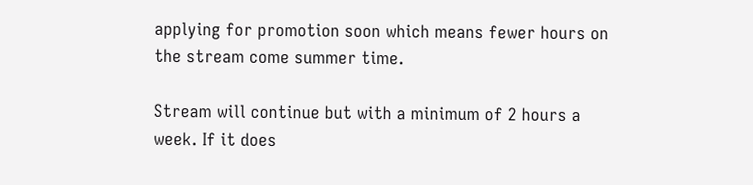applying for promotion soon which means fewer hours on the stream come summer time.

Stream will continue but with a minimum of 2 hours a week. If it does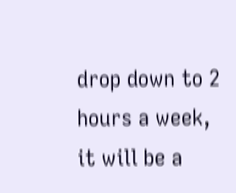drop down to 2 hours a week, it will be a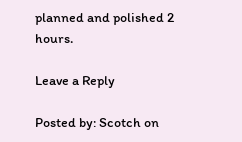planned and polished 2 hours.

Leave a Reply

Posted by: Scotch on